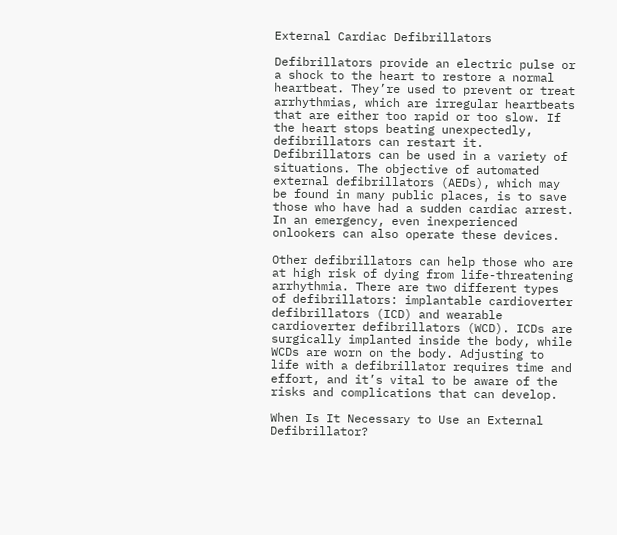External Cardiac Defibrillators

Defibrillators provide an electric pulse or a shock to the heart to restore a normal heartbeat. They’re used to prevent or treat arrhythmias, which are irregular heartbeats that are either too rapid or too slow. If the heart stops beating unexpectedly, defibrillators can restart it. Defibrillators can be used in a variety of situations. The objective of automated external defibrillators (AEDs), which may be found in many public places, is to save those who have had a sudden cardiac arrest. In an emergency, even inexperienced onlookers can also operate these devices.

Other defibrillators can help those who are at high risk of dying from life-threatening arrhythmia. There are two different types of defibrillators: implantable cardioverter defibrillators (ICD) and wearable cardioverter defibrillators (WCD). ICDs are surgically implanted inside the body, while WCDs are worn on the body. Adjusting to life with a defibrillator requires time and effort, and it’s vital to be aware of the risks and complications that can develop.

When Is It Necessary to Use an External Defibrillator?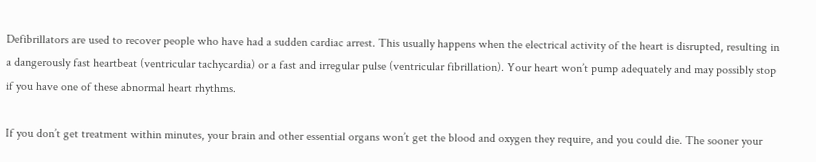Defibrillators are used to recover people who have had a sudden cardiac arrest. This usually happens when the electrical activity of the heart is disrupted, resulting in a dangerously fast heartbeat (ventricular tachycardia) or a fast and irregular pulse (ventricular fibrillation). Your heart won’t pump adequately and may possibly stop if you have one of these abnormal heart rhythms.

If you don’t get treatment within minutes, your brain and other essential organs won’t get the blood and oxygen they require, and you could die. The sooner your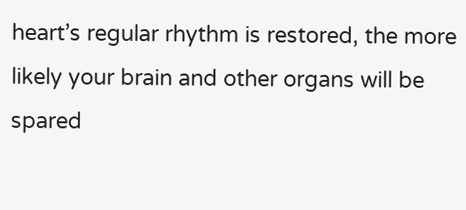heart’s regular rhythm is restored, the more likely your brain and other organs will be spared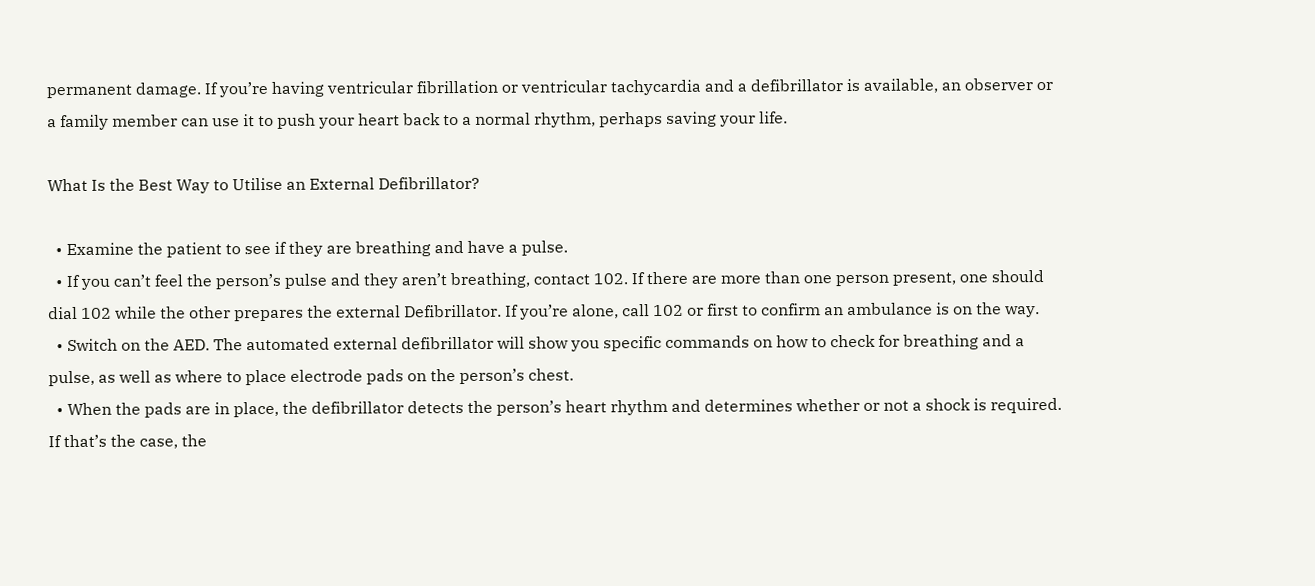permanent damage. If you’re having ventricular fibrillation or ventricular tachycardia and a defibrillator is available, an observer or a family member can use it to push your heart back to a normal rhythm, perhaps saving your life.

What Is the Best Way to Utilise an External Defibrillator?

  • Examine the patient to see if they are breathing and have a pulse.
  • If you can’t feel the person’s pulse and they aren’t breathing, contact 102. If there are more than one person present, one should dial 102 while the other prepares the external Defibrillator. If you’re alone, call 102 or first to confirm an ambulance is on the way.
  • Switch on the AED. The automated external defibrillator will show you specific commands on how to check for breathing and a pulse, as well as where to place electrode pads on the person’s chest.
  • When the pads are in place, the defibrillator detects the person’s heart rhythm and determines whether or not a shock is required. If that’s the case, the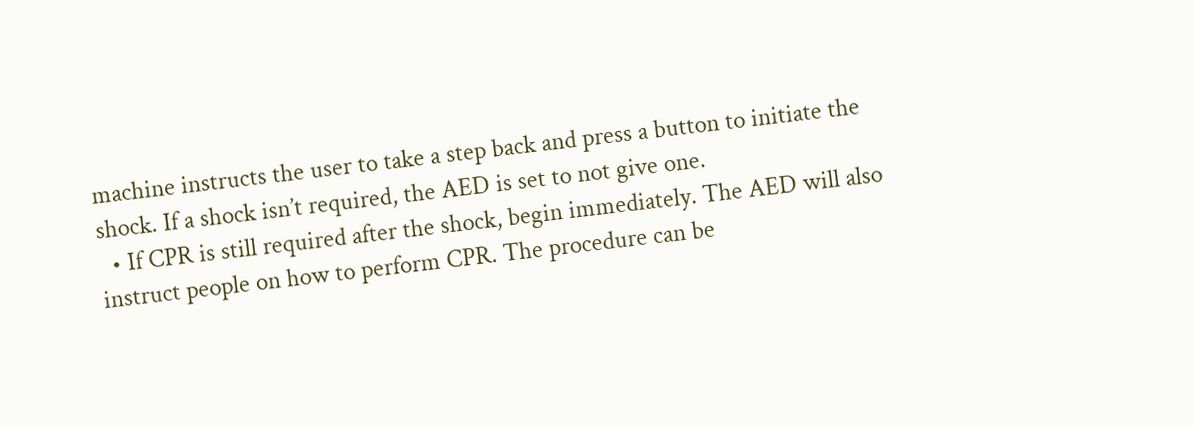machine instructs the user to take a step back and press a button to initiate the shock. If a shock isn’t required, the AED is set to not give one.
  • If CPR is still required after the shock, begin immediately. The AED will also instruct people on how to perform CPR. The procedure can be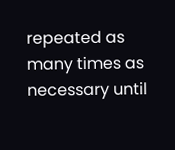repeated as many times as necessary until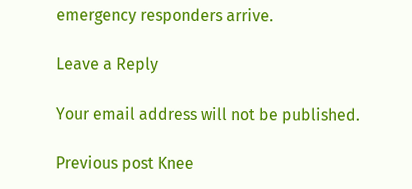emergency responders arrive.

Leave a Reply

Your email address will not be published.

Previous post Knee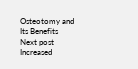Osteotomy and Its Benefits
Next post Increased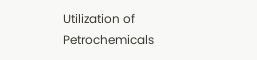Utilization of Petrochemicals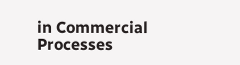in Commercial Processes